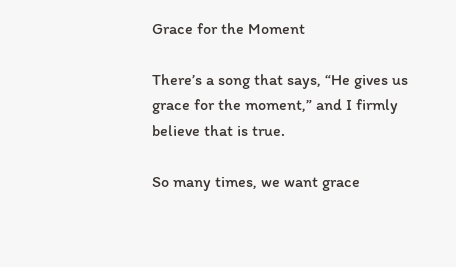Grace for the Moment

There’s a song that says, “He gives us grace for the moment,” and I firmly believe that is true.

So many times, we want grace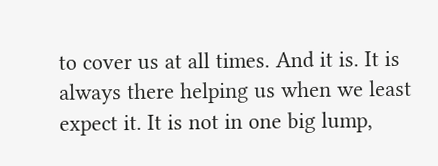to cover us at all times. And it is. It is always there helping us when we least expect it. It is not in one big lump,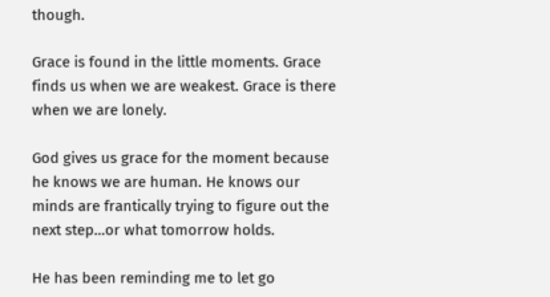though.

Grace is found in the little moments. Grace finds us when we are weakest. Grace is there when we are lonely.

God gives us grace for the moment because he knows we are human. He knows our minds are frantically trying to figure out the next step…or what tomorrow holds.

He has been reminding me to let go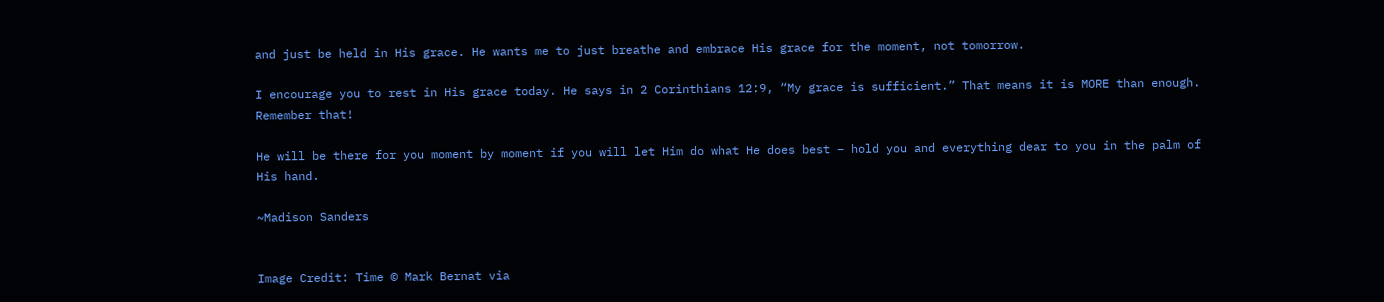and just be held in His grace. He wants me to just breathe and embrace His grace for the moment, not tomorrow.

I encourage you to rest in His grace today. He says in 2 Corinthians 12:9, “My grace is sufficient.” That means it is MORE than enough. Remember that!

He will be there for you moment by moment if you will let Him do what He does best – hold you and everything dear to you in the palm of His hand.

~Madison Sanders


Image Credit: Time © Mark Bernat via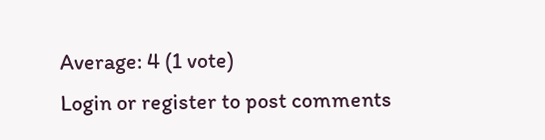Average: 4 (1 vote)
Login or register to post comments